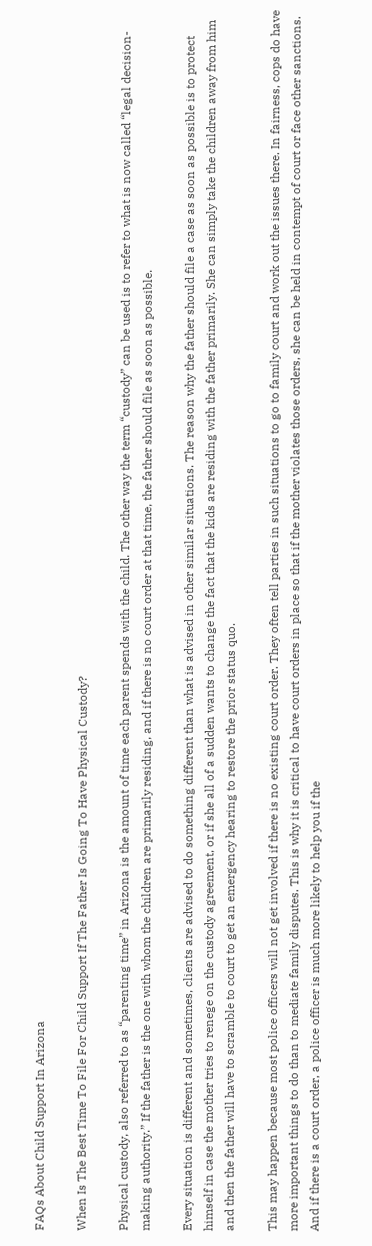FAQs About Child Support In Arizona

When Is The Best Time To File For Child Support If The Father Is Going To Have Physical Custody?

Physical custody, also referred to as “parenting time” in Arizona is the amount of time each parent spends with the child. The other way the term “custody” can be used is to refer to what is now called “legal decision-making authority.” If the father is the one with whom the children are primarily residing, and if there is no court order at that time, the father should file as soon as possible.

Every situation is different and sometimes, clients are advised to do something different than what is advised in other similar situations. The reason why the father should file a case as soon as possible is to protect himself in case the mother tries to renege on the custody agreement, or if she all of a sudden wants to change the fact that the kids are residing with the father primarily. She can simply take the children away from him and then the father will have to scramble to court to get an emergency hearing to restore the prior status quo.

This may happen because most police officers will not get involved if there is no existing court order. They often tell parties in such situations to go to family court and work out the issues there. In fairness, cops do have more important things to do than to mediate family disputes. This is why it is critical to have court orders in place so that if the mother violates those orders, she can be held in contempt of court or face other sanctions. And if there is a court order, a police officer is much more likely to help you if the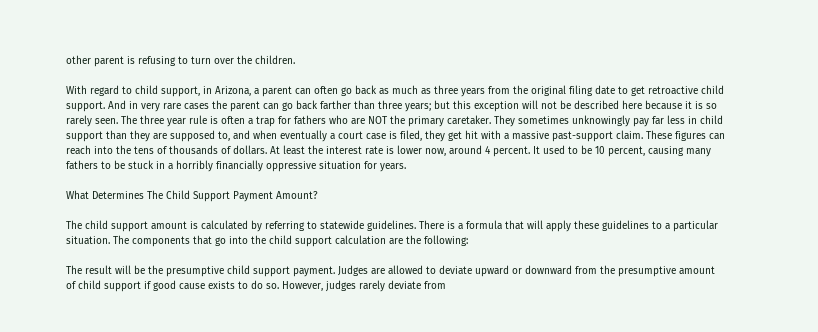other parent is refusing to turn over the children.

With regard to child support, in Arizona, a parent can often go back as much as three years from the original filing date to get retroactive child support. And in very rare cases the parent can go back farther than three years; but this exception will not be described here because it is so rarely seen. The three year rule is often a trap for fathers who are NOT the primary caretaker. They sometimes unknowingly pay far less in child support than they are supposed to, and when eventually a court case is filed, they get hit with a massive past-support claim. These figures can reach into the tens of thousands of dollars. At least the interest rate is lower now, around 4 percent. It used to be 10 percent, causing many fathers to be stuck in a horribly financially oppressive situation for years.

What Determines The Child Support Payment Amount?

The child support amount is calculated by referring to statewide guidelines. There is a formula that will apply these guidelines to a particular situation. The components that go into the child support calculation are the following:

The result will be the presumptive child support payment. Judges are allowed to deviate upward or downward from the presumptive amount of child support if good cause exists to do so. However, judges rarely deviate from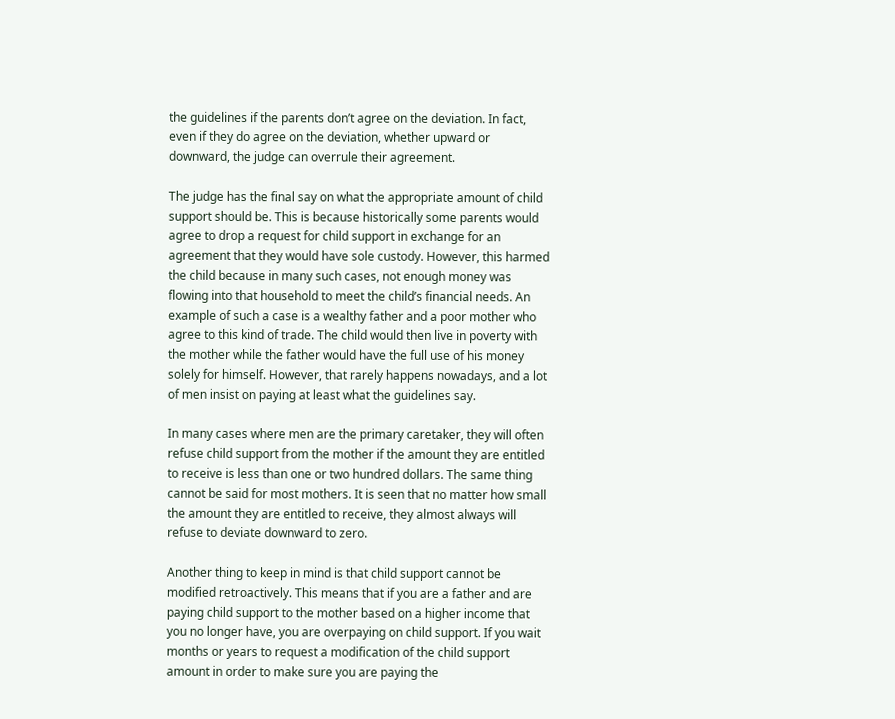the guidelines if the parents don’t agree on the deviation. In fact, even if they do agree on the deviation, whether upward or downward, the judge can overrule their agreement.

The judge has the final say on what the appropriate amount of child support should be. This is because historically some parents would agree to drop a request for child support in exchange for an agreement that they would have sole custody. However, this harmed the child because in many such cases, not enough money was flowing into that household to meet the child’s financial needs. An example of such a case is a wealthy father and a poor mother who agree to this kind of trade. The child would then live in poverty with the mother while the father would have the full use of his money solely for himself. However, that rarely happens nowadays, and a lot of men insist on paying at least what the guidelines say.

In many cases where men are the primary caretaker, they will often refuse child support from the mother if the amount they are entitled to receive is less than one or two hundred dollars. The same thing cannot be said for most mothers. It is seen that no matter how small the amount they are entitled to receive, they almost always will refuse to deviate downward to zero.

Another thing to keep in mind is that child support cannot be modified retroactively. This means that if you are a father and are paying child support to the mother based on a higher income that you no longer have, you are overpaying on child support. If you wait months or years to request a modification of the child support amount in order to make sure you are paying the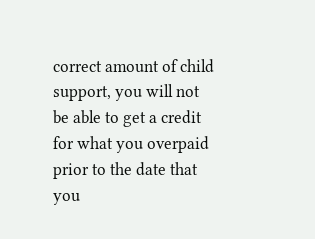correct amount of child support, you will not be able to get a credit for what you overpaid prior to the date that you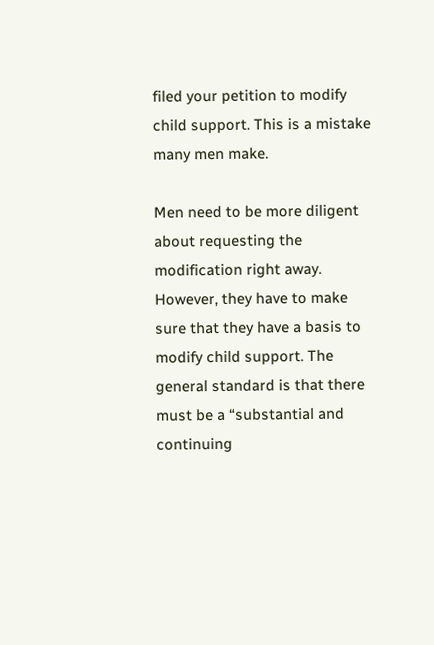filed your petition to modify child support. This is a mistake many men make.

Men need to be more diligent about requesting the modification right away. However, they have to make sure that they have a basis to modify child support. The general standard is that there must be a “substantial and continuing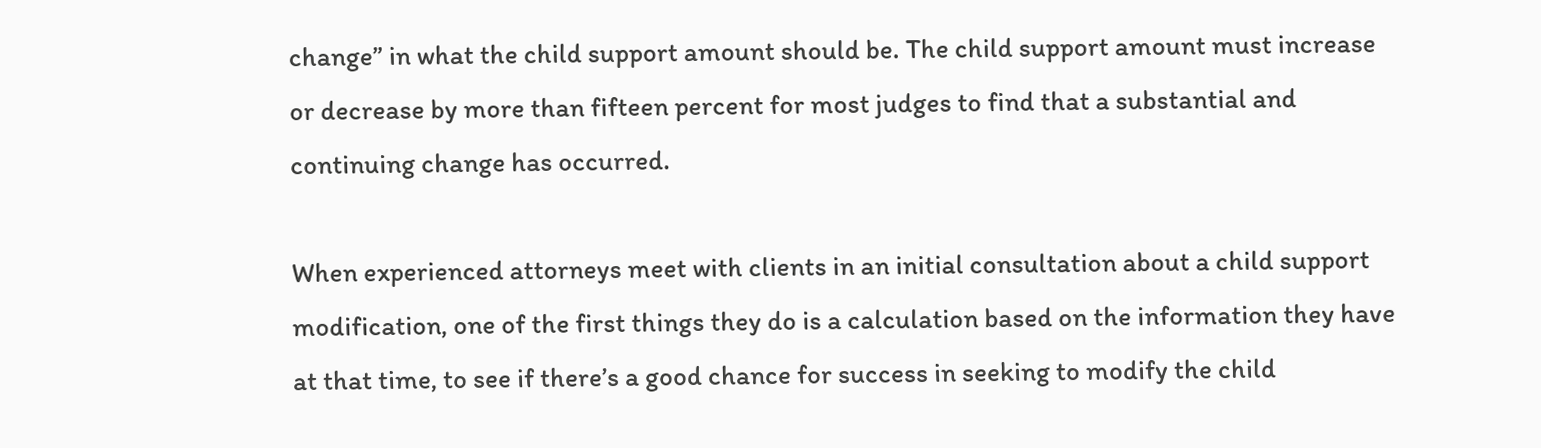change” in what the child support amount should be. The child support amount must increase or decrease by more than fifteen percent for most judges to find that a substantial and continuing change has occurred.

When experienced attorneys meet with clients in an initial consultation about a child support modification, one of the first things they do is a calculation based on the information they have at that time, to see if there’s a good chance for success in seeking to modify the child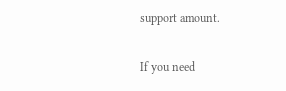support amount.

If you need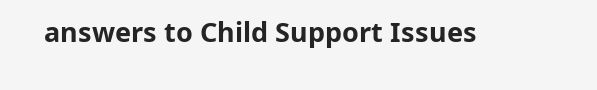answers to Child Support Issues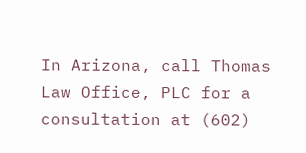In Arizona, call Thomas Law Office, PLC for a consultation at (602)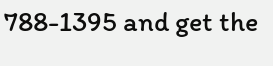788-1395 and get the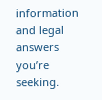information and legal answers you’re seeking.